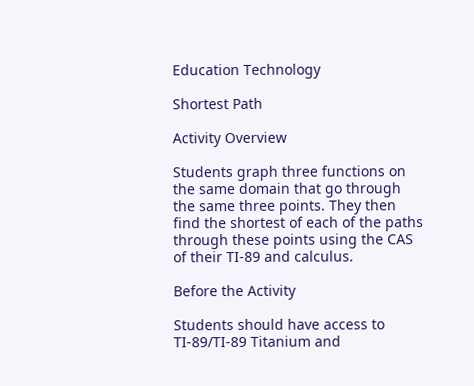Education Technology

Shortest Path

Activity Overview

Students graph three functions on the same domain that go through the same three points. They then find the shortest of each of the paths through these points using the CAS of their TI-89 and calculus.

Before the Activity

Students should have access to TI-89/TI-89 Titanium and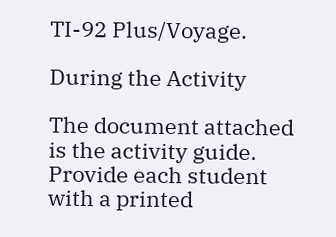TI-92 Plus/Voyage.

During the Activity

The document attached is the activity guide. Provide each student with a printed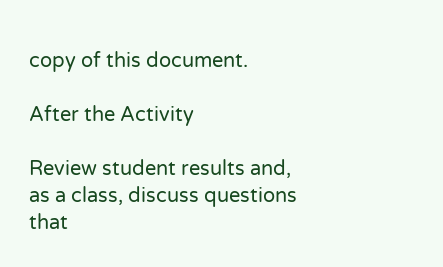copy of this document.

After the Activity

Review student results and, as a class, discuss questions that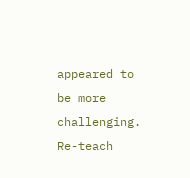appeared to be more challenging. Re-teach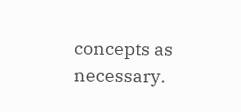concepts as necessary.